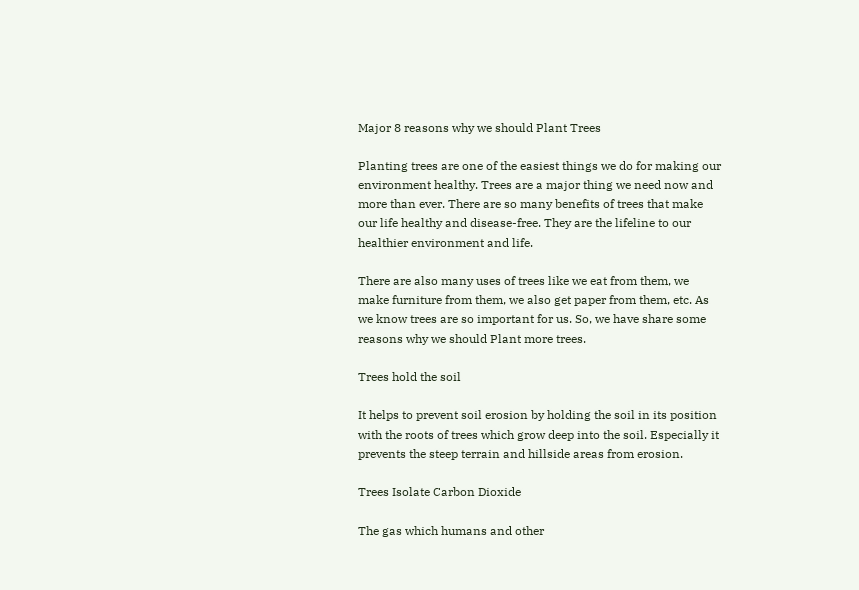Major 8 reasons why we should Plant Trees

Planting trees are one of the easiest things we do for making our environment healthy. Trees are a major thing we need now and more than ever. There are so many benefits of trees that make our life healthy and disease-free. They are the lifeline to our healthier environment and life.

There are also many uses of trees like we eat from them, we make furniture from them, we also get paper from them, etc. As we know trees are so important for us. So, we have share some reasons why we should Plant more trees.

Trees hold the soil

It helps to prevent soil erosion by holding the soil in its position with the roots of trees which grow deep into the soil. Especially it prevents the steep terrain and hillside areas from erosion.

Trees Isolate Carbon Dioxide

The gas which humans and other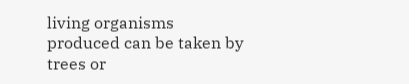living organisms produced can be taken by trees or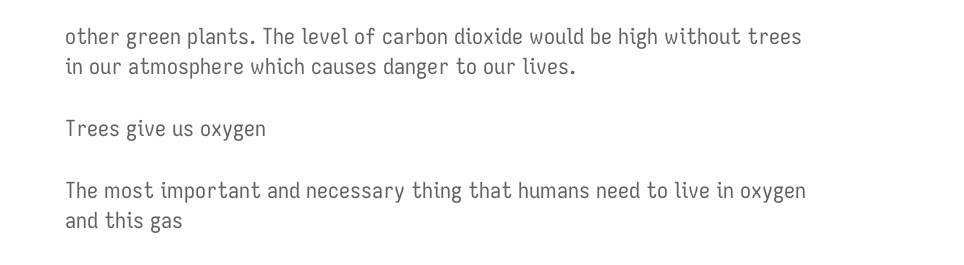other green plants. The level of carbon dioxide would be high without trees in our atmosphere which causes danger to our lives.

Trees give us oxygen

The most important and necessary thing that humans need to live in oxygen and this gas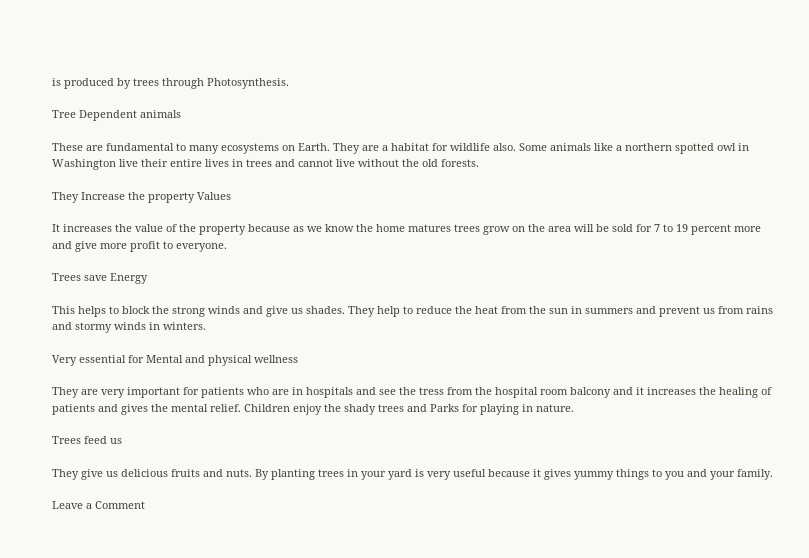is produced by trees through Photosynthesis.

Tree Dependent animals

These are fundamental to many ecosystems on Earth. They are a habitat for wildlife also. Some animals like a northern spotted owl in Washington live their entire lives in trees and cannot live without the old forests.

They Increase the property Values

It increases the value of the property because as we know the home matures trees grow on the area will be sold for 7 to 19 percent more and give more profit to everyone.

Trees save Energy

This helps to block the strong winds and give us shades. They help to reduce the heat from the sun in summers and prevent us from rains and stormy winds in winters.

Very essential for Mental and physical wellness

They are very important for patients who are in hospitals and see the tress from the hospital room balcony and it increases the healing of patients and gives the mental relief. Children enjoy the shady trees and Parks for playing in nature.

Trees feed us

They give us delicious fruits and nuts. By planting trees in your yard is very useful because it gives yummy things to you and your family.

Leave a Comment